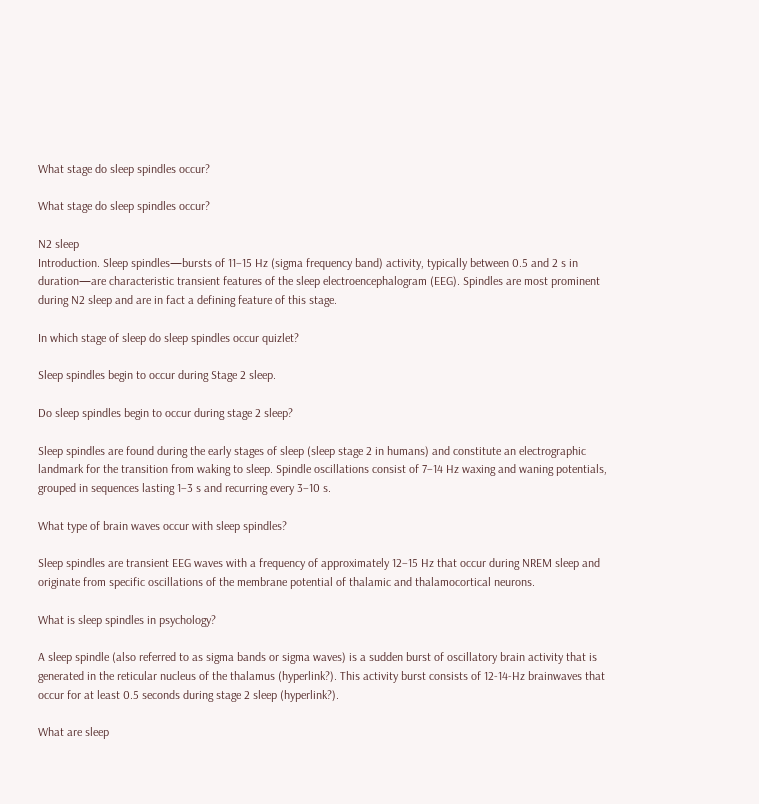What stage do sleep spindles occur?

What stage do sleep spindles occur?

N2 sleep
Introduction. Sleep spindles—bursts of 11–15 Hz (sigma frequency band) activity, typically between 0.5 and 2 s in duration—are characteristic transient features of the sleep electroencephalogram (EEG). Spindles are most prominent during N2 sleep and are in fact a defining feature of this stage.

In which stage of sleep do sleep spindles occur quizlet?

Sleep spindles begin to occur during Stage 2 sleep.

Do sleep spindles begin to occur during stage 2 sleep?

Sleep spindles are found during the early stages of sleep (sleep stage 2 in humans) and constitute an electrographic landmark for the transition from waking to sleep. Spindle oscillations consist of 7–14 Hz waxing and waning potentials, grouped in sequences lasting 1–3 s and recurring every 3–10 s.

What type of brain waves occur with sleep spindles?

Sleep spindles are transient EEG waves with a frequency of approximately 12–15 Hz that occur during NREM sleep and originate from specific oscillations of the membrane potential of thalamic and thalamocortical neurons.

What is sleep spindles in psychology?

A sleep spindle (also referred to as sigma bands or sigma waves) is a sudden burst of oscillatory brain activity that is generated in the reticular nucleus of the thalamus (hyperlink?). This activity burst consists of 12-14-Hz brainwaves that occur for at least 0.5 seconds during stage 2 sleep (hyperlink?).

What are sleep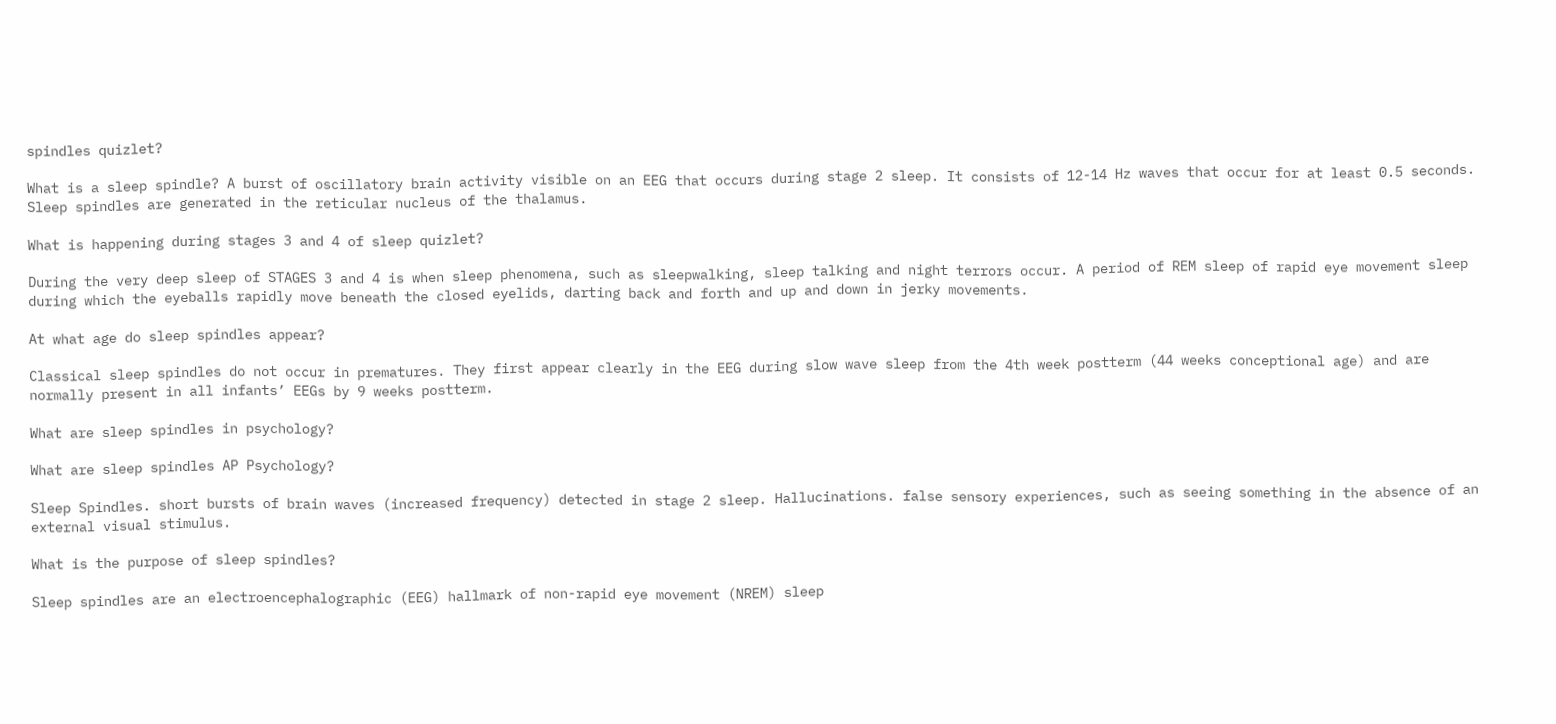spindles quizlet?

What is a sleep spindle? A burst of oscillatory brain activity visible on an EEG that occurs during stage 2 sleep. It consists of 12-14 Hz waves that occur for at least 0.5 seconds. Sleep spindles are generated in the reticular nucleus of the thalamus.

What is happening during stages 3 and 4 of sleep quizlet?

During the very deep sleep of STAGES 3 and 4 is when sleep phenomena, such as sleepwalking, sleep talking and night terrors occur. A period of REM sleep of rapid eye movement sleep during which the eyeballs rapidly move beneath the closed eyelids, darting back and forth and up and down in jerky movements.

At what age do sleep spindles appear?

Classical sleep spindles do not occur in prematures. They first appear clearly in the EEG during slow wave sleep from the 4th week postterm (44 weeks conceptional age) and are normally present in all infants’ EEGs by 9 weeks postterm.

What are sleep spindles in psychology?

What are sleep spindles AP Psychology?

Sleep Spindles. short bursts of brain waves (increased frequency) detected in stage 2 sleep. Hallucinations. false sensory experiences, such as seeing something in the absence of an external visual stimulus.

What is the purpose of sleep spindles?

Sleep spindles are an electroencephalographic (EEG) hallmark of non-rapid eye movement (NREM) sleep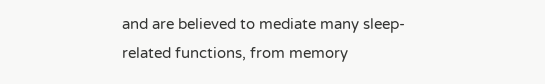and are believed to mediate many sleep-related functions, from memory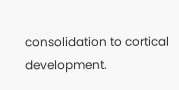consolidation to cortical development.